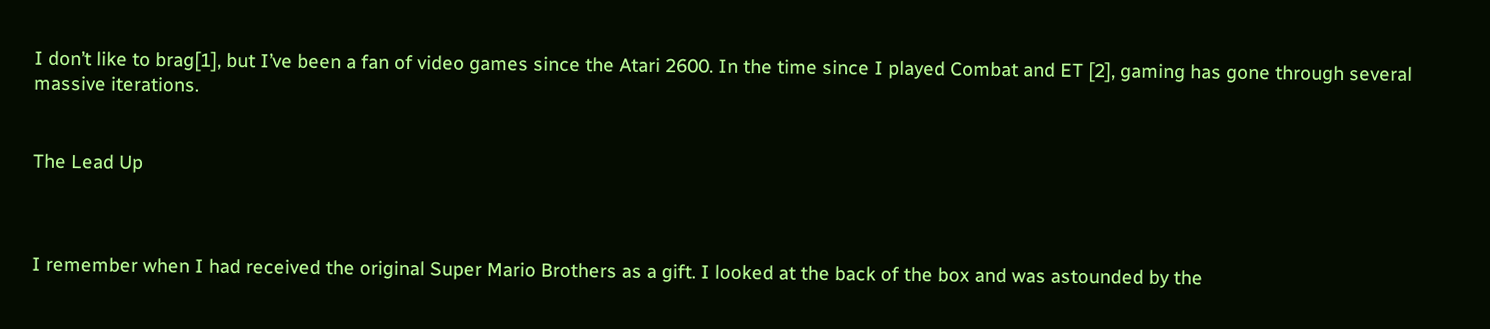I don’t like to brag[1], but I’ve been a fan of video games since the Atari 2600. In the time since I played Combat and ET [2], gaming has gone through several massive iterations.


The Lead Up



I remember when I had received the original Super Mario Brothers as a gift. I looked at the back of the box and was astounded by the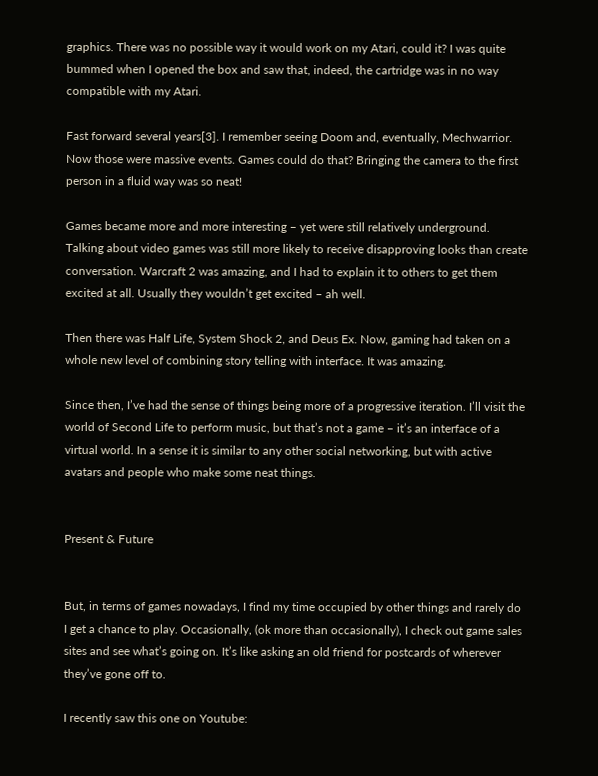graphics. There was no possible way it would work on my Atari, could it? I was quite bummed when I opened the box and saw that, indeed, the cartridge was in no way compatible with my Atari.

Fast forward several years[3]. I remember seeing Doom and, eventually, Mechwarrior. Now those were massive events. Games could do that? Bringing the camera to the first person in a fluid way was so neat!

Games became more and more interesting – yet were still relatively underground. Talking about video games was still more likely to receive disapproving looks than create conversation. Warcraft 2 was amazing, and I had to explain it to others to get them excited at all. Usually they wouldn’t get excited – ah well.

Then there was Half Life, System Shock 2, and Deus Ex. Now, gaming had taken on a whole new level of combining story telling with interface. It was amazing.

Since then, I’ve had the sense of things being more of a progressive iteration. I’ll visit the world of Second Life to perform music, but that’s not a game – it’s an interface of a virtual world. In a sense it is similar to any other social networking, but with active avatars and people who make some neat things.


Present & Future


But, in terms of games nowadays, I find my time occupied by other things and rarely do I get a chance to play. Occasionally, (ok more than occasionally), I check out game sales sites and see what’s going on. It’s like asking an old friend for postcards of wherever they’ve gone off to.

I recently saw this one on Youtube: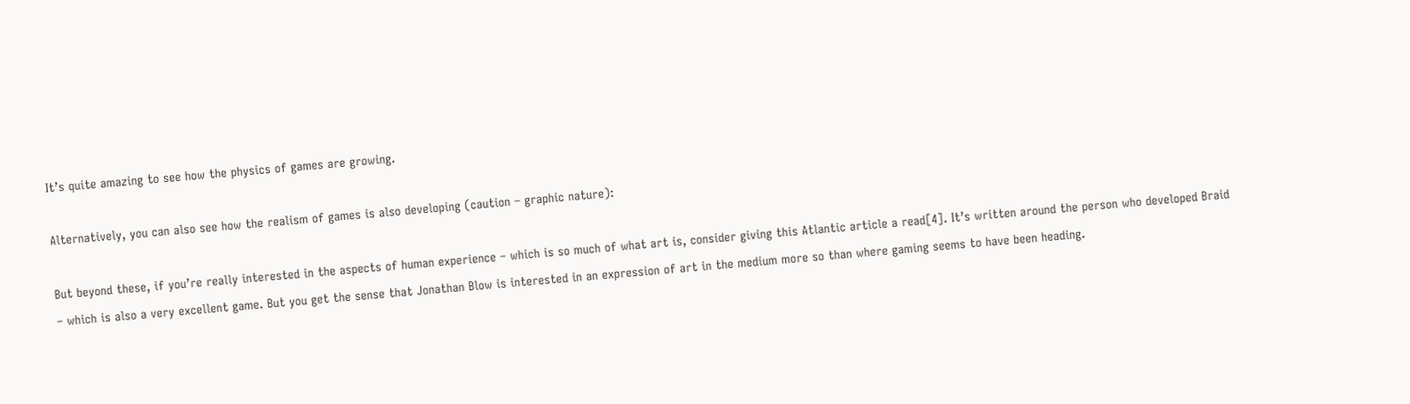It’s quite amazing to see how the physics of games are growing.

Alternatively, you can also see how the realism of games is also developing (caution – graphic nature):

But beyond these, if you’re really interested in the aspects of human experience – which is so much of what art is, consider giving this Atlantic article a read[4]. It’s written around the person who developed Braid – which is also a very excellent game. But you get the sense that Jonathan Blow is interested in an expression of art in the medium more so than where gaming seems to have been heading.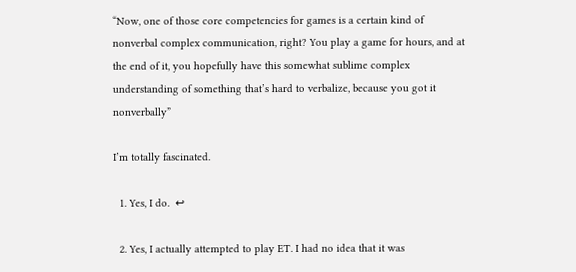“Now, one of those core competencies for games is a certain kind of nonverbal complex communication, right? You play a game for hours, and at the end of it, you hopefully have this somewhat sublime complex understanding of something that’s hard to verbalize, because you got it nonverbally”

I’m totally fascinated.

  1. Yes, I do.  ↩

  2. Yes, I actually attempted to play ET. I had no idea that it was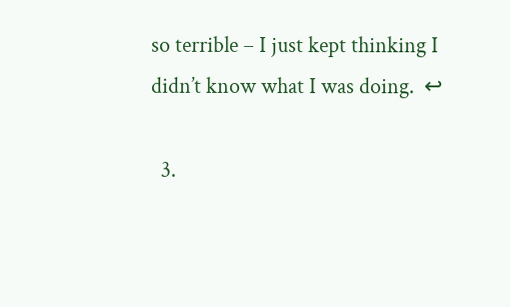so terrible – I just kept thinking I didn’t know what I was doing.  ↩

  3.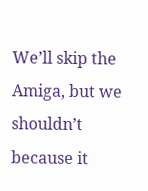We’ll skip the Amiga, but we shouldn’t because it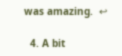was amazing.  ↩

  4. A bit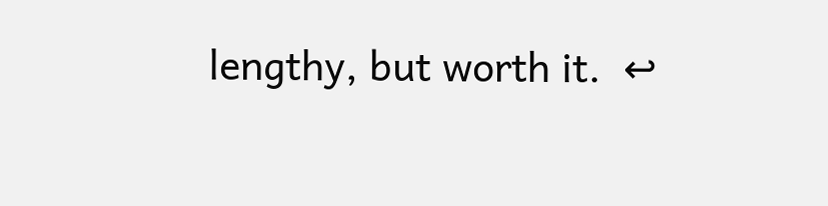lengthy, but worth it.  ↩